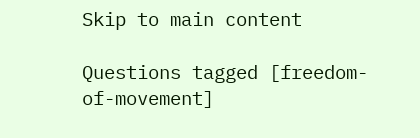Skip to main content

Questions tagged [freedom-of-movement]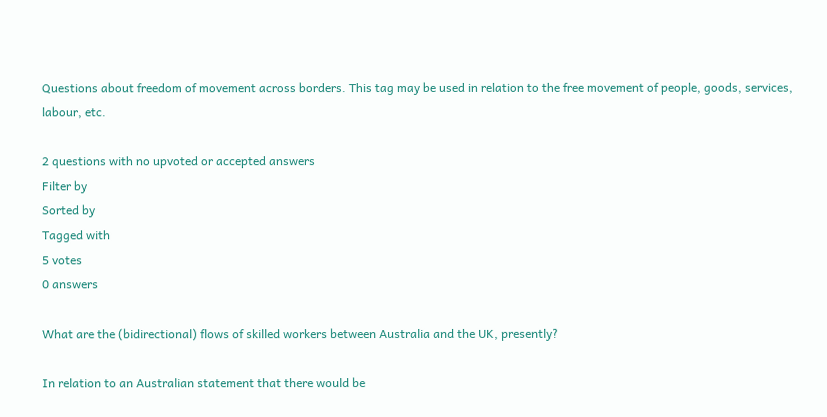Questions about freedom of movement across borders. This tag may be used in relation to the free movement of people, goods, services, labour, etc.

2 questions with no upvoted or accepted answers
Filter by
Sorted by
Tagged with
5 votes
0 answers

What are the (bidirectional) flows of skilled workers between Australia and the UK, presently?

In relation to an Australian statement that there would be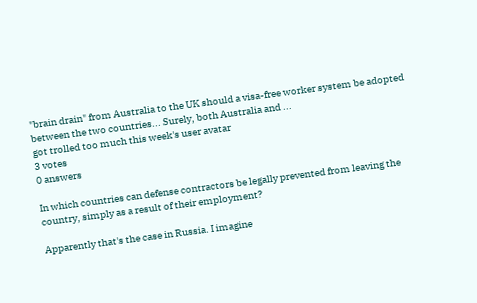"brain drain" from Australia to the UK should a visa-free worker system be adopted between the two countries... Surely, both Australia and ...
got trolled too much this week's user avatar
3 votes
0 answers

In which countries can defense contractors be legally prevented from leaving the country, simply as a result of their employment?

Apparently that's the case in Russia. I imagine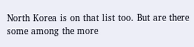North Korea is on that list too. But are there some among the more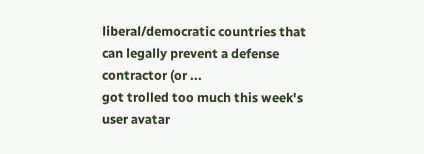liberal/democratic countries that can legally prevent a defense contractor (or ...
got trolled too much this week's user avatar